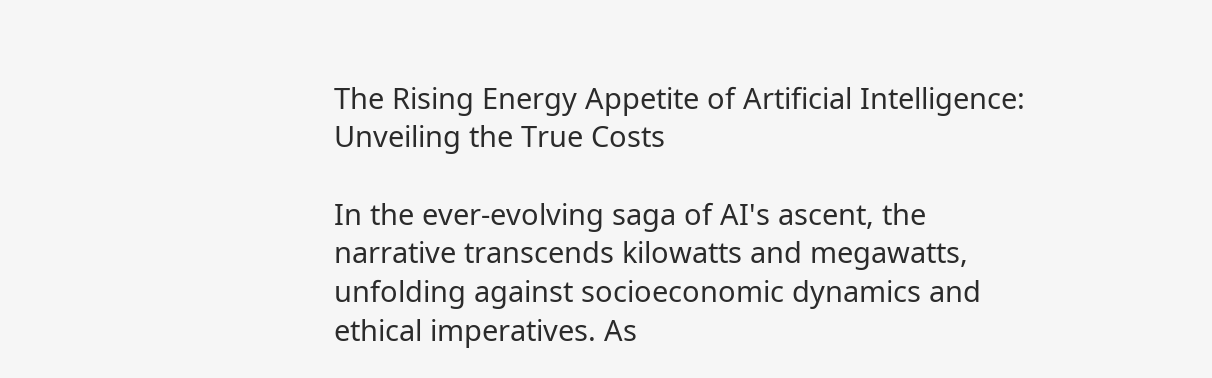The Rising Energy Appetite of Artificial Intelligence: Unveiling the True Costs

In the ever-evolving saga of AI's ascent, the narrative transcends kilowatts and megawatts, unfolding against socioeconomic dynamics and ethical imperatives. As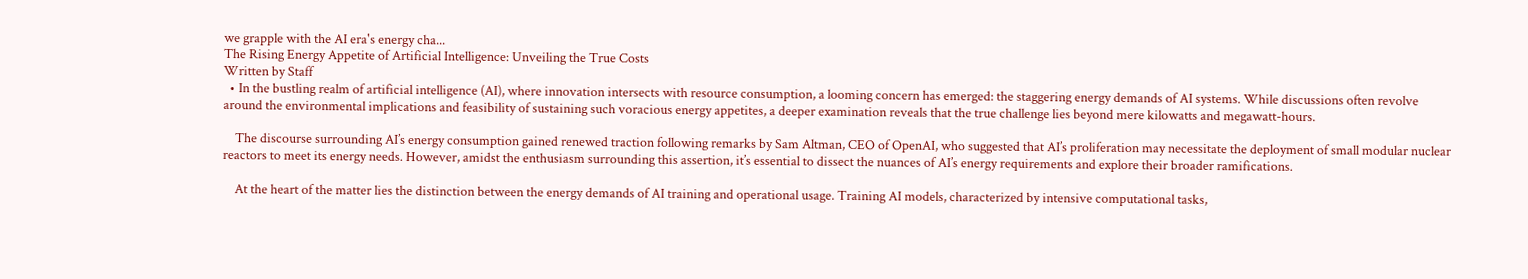we grapple with the AI era's energy cha...
The Rising Energy Appetite of Artificial Intelligence: Unveiling the True Costs
Written by Staff
  • In the bustling realm of artificial intelligence (AI), where innovation intersects with resource consumption, a looming concern has emerged: the staggering energy demands of AI systems. While discussions often revolve around the environmental implications and feasibility of sustaining such voracious energy appetites, a deeper examination reveals that the true challenge lies beyond mere kilowatts and megawatt-hours.

    The discourse surrounding AI’s energy consumption gained renewed traction following remarks by Sam Altman, CEO of OpenAI, who suggested that AI’s proliferation may necessitate the deployment of small modular nuclear reactors to meet its energy needs. However, amidst the enthusiasm surrounding this assertion, it’s essential to dissect the nuances of AI’s energy requirements and explore their broader ramifications.

    At the heart of the matter lies the distinction between the energy demands of AI training and operational usage. Training AI models, characterized by intensive computational tasks,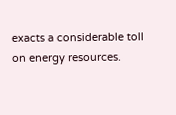exacts a considerable toll on energy resources.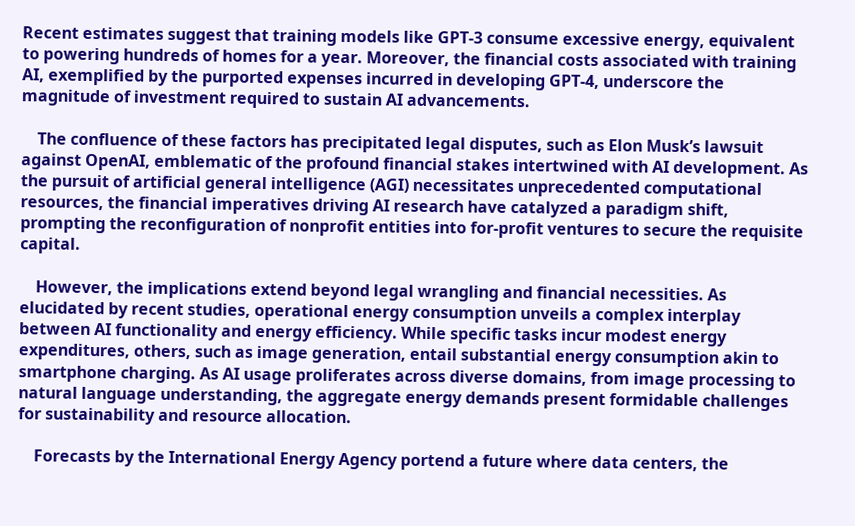Recent estimates suggest that training models like GPT-3 consume excessive energy, equivalent to powering hundreds of homes for a year. Moreover, the financial costs associated with training AI, exemplified by the purported expenses incurred in developing GPT-4, underscore the magnitude of investment required to sustain AI advancements.

    The confluence of these factors has precipitated legal disputes, such as Elon Musk’s lawsuit against OpenAI, emblematic of the profound financial stakes intertwined with AI development. As the pursuit of artificial general intelligence (AGI) necessitates unprecedented computational resources, the financial imperatives driving AI research have catalyzed a paradigm shift, prompting the reconfiguration of nonprofit entities into for-profit ventures to secure the requisite capital.

    However, the implications extend beyond legal wrangling and financial necessities. As elucidated by recent studies, operational energy consumption unveils a complex interplay between AI functionality and energy efficiency. While specific tasks incur modest energy expenditures, others, such as image generation, entail substantial energy consumption akin to smartphone charging. As AI usage proliferates across diverse domains, from image processing to natural language understanding, the aggregate energy demands present formidable challenges for sustainability and resource allocation.

    Forecasts by the International Energy Agency portend a future where data centers, the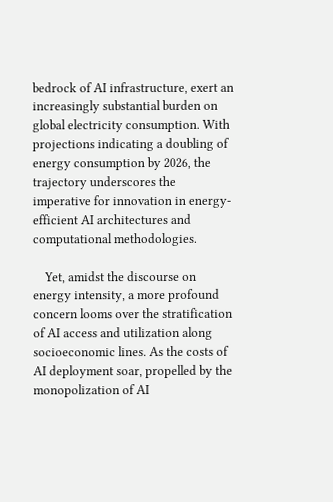bedrock of AI infrastructure, exert an increasingly substantial burden on global electricity consumption. With projections indicating a doubling of energy consumption by 2026, the trajectory underscores the imperative for innovation in energy-efficient AI architectures and computational methodologies.

    Yet, amidst the discourse on energy intensity, a more profound concern looms over the stratification of AI access and utilization along socioeconomic lines. As the costs of AI deployment soar, propelled by the monopolization of AI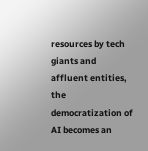resources by tech giants and affluent entities, the democratization of AI becomes an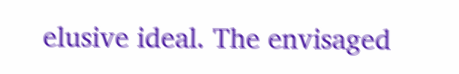elusive ideal. The envisaged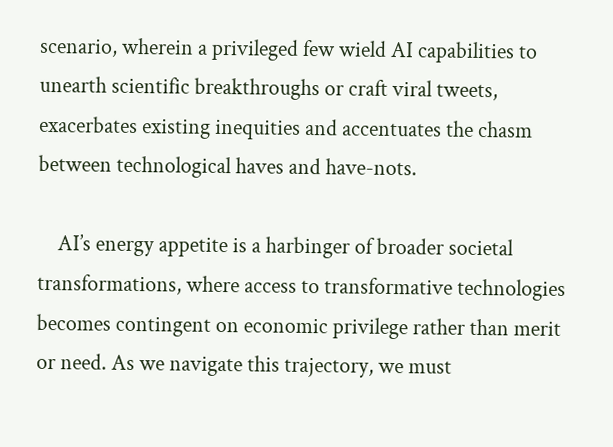scenario, wherein a privileged few wield AI capabilities to unearth scientific breakthroughs or craft viral tweets, exacerbates existing inequities and accentuates the chasm between technological haves and have-nots.

    AI’s energy appetite is a harbinger of broader societal transformations, where access to transformative technologies becomes contingent on economic privilege rather than merit or need. As we navigate this trajectory, we must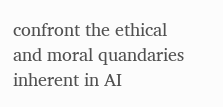confront the ethical and moral quandaries inherent in AI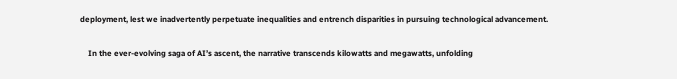deployment, lest we inadvertently perpetuate inequalities and entrench disparities in pursuing technological advancement.

    In the ever-evolving saga of AI’s ascent, the narrative transcends kilowatts and megawatts, unfolding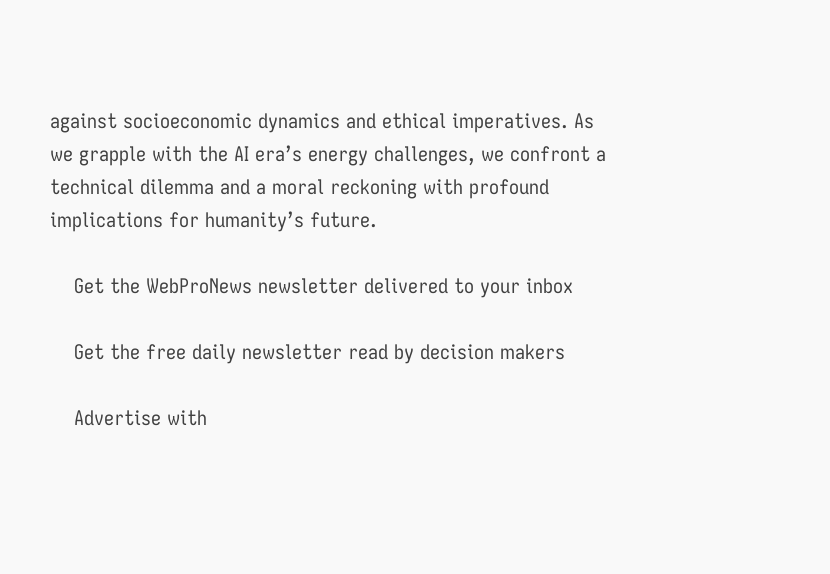against socioeconomic dynamics and ethical imperatives. As we grapple with the AI era’s energy challenges, we confront a technical dilemma and a moral reckoning with profound implications for humanity’s future.

    Get the WebProNews newsletter delivered to your inbox

    Get the free daily newsletter read by decision makers

    Advertise with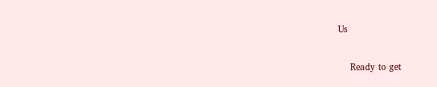Us

    Ready to get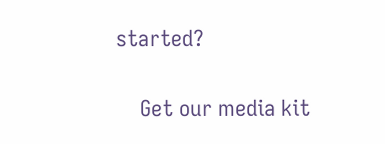started?

    Get our media kit